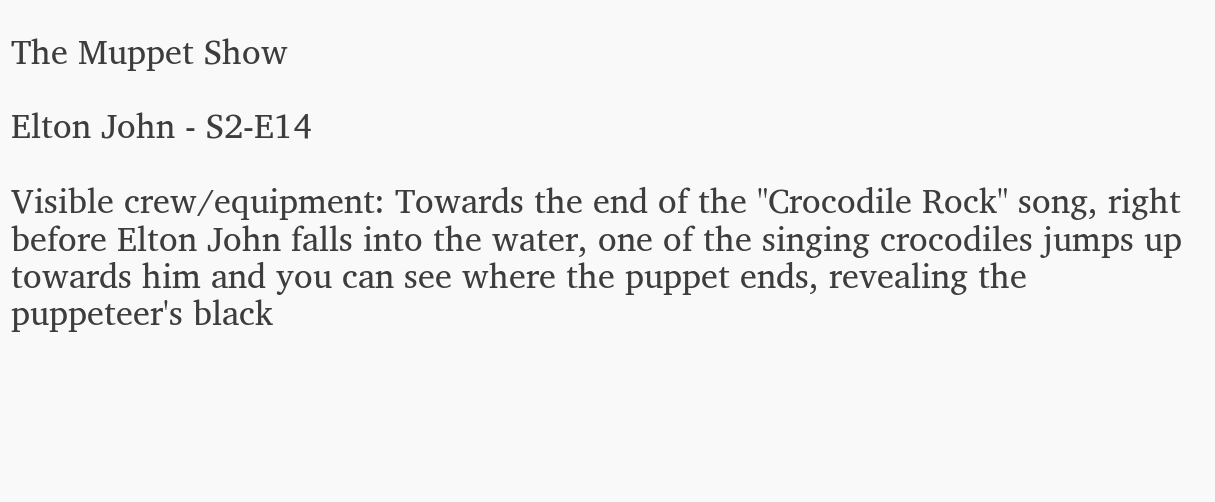The Muppet Show

Elton John - S2-E14

Visible crew/equipment: Towards the end of the "Crocodile Rock" song, right before Elton John falls into the water, one of the singing crocodiles jumps up towards him and you can see where the puppet ends, revealing the puppeteer's black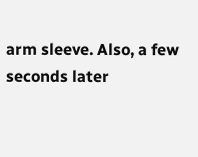arm sleeve. Also, a few seconds later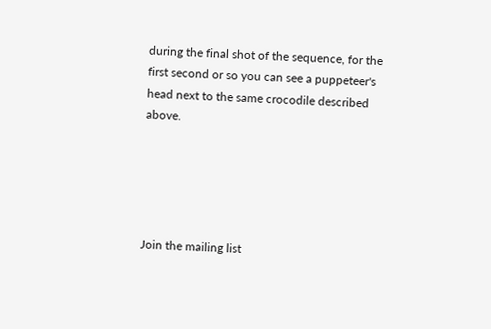during the final shot of the sequence, for the first second or so you can see a puppeteer's head next to the same crocodile described above.





Join the mailing list